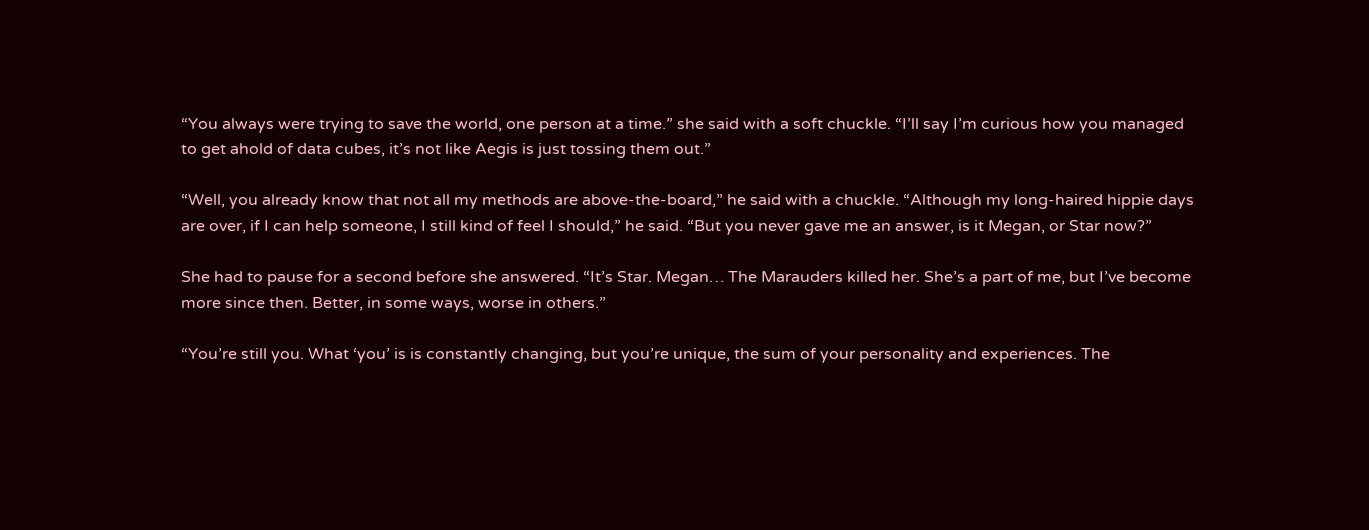“You always were trying to save the world, one person at a time.” she said with a soft chuckle. “I’ll say I’m curious how you managed to get ahold of data cubes, it’s not like Aegis is just tossing them out.”

“Well, you already know that not all my methods are above-the-board,” he said with a chuckle. “Although my long-haired hippie days are over, if I can help someone, I still kind of feel I should,” he said. “But you never gave me an answer, is it Megan, or Star now?”

She had to pause for a second before she answered. “It’s Star. Megan… The Marauders killed her. She’s a part of me, but I’ve become more since then. Better, in some ways, worse in others.”

“You’re still you. What ‘you’ is is constantly changing, but you’re unique, the sum of your personality and experiences. The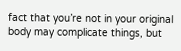fact that you’re not in your original body may complicate things, but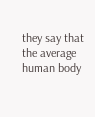they say that the average human body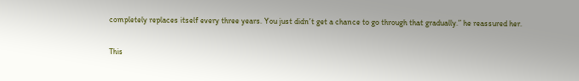completely replaces itself every three years. You just didn’t get a chance to go through that gradually.” he reassured her.

This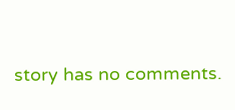story has no comments.